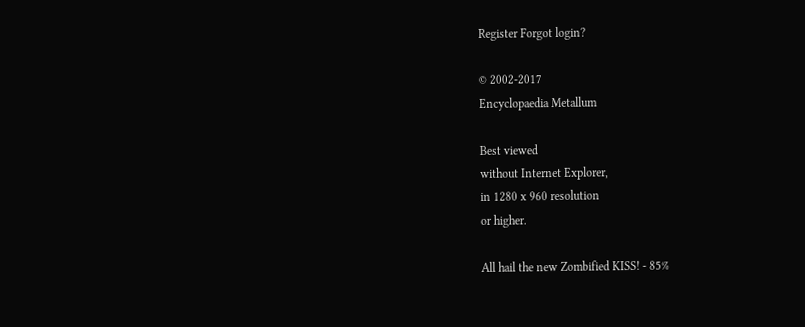Register Forgot login?

© 2002-2017
Encyclopaedia Metallum

Best viewed
without Internet Explorer,
in 1280 x 960 resolution
or higher.

All hail the new Zombified KISS! - 85%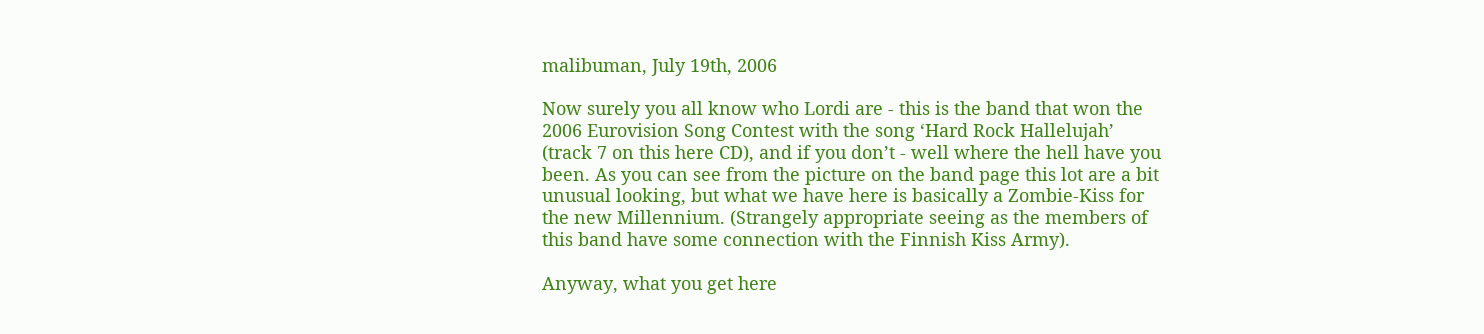malibuman, July 19th, 2006

Now surely you all know who Lordi are - this is the band that won the 2006 Eurovision Song Contest with the song ‘Hard Rock Hallelujah’ (track 7 on this here CD), and if you don’t - well where the hell have you been. As you can see from the picture on the band page this lot are a bit unusual looking, but what we have here is basically a Zombie-Kiss for the new Millennium. (Strangely appropriate seeing as the members of this band have some connection with the Finnish Kiss Army).

Anyway, what you get here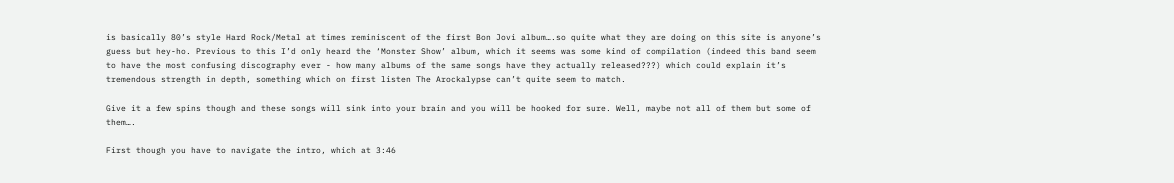is basically 80’s style Hard Rock/Metal at times reminiscent of the first Bon Jovi album….so quite what they are doing on this site is anyone’s guess but hey-ho. Previous to this I’d only heard the ‘Monster Show’ album, which it seems was some kind of compilation (indeed this band seem to have the most confusing discography ever - how many albums of the same songs have they actually released???) which could explain it’s tremendous strength in depth, something which on first listen The Arockalypse can’t quite seem to match.

Give it a few spins though and these songs will sink into your brain and you will be hooked for sure. Well, maybe not all of them but some of them….

First though you have to navigate the intro, which at 3:46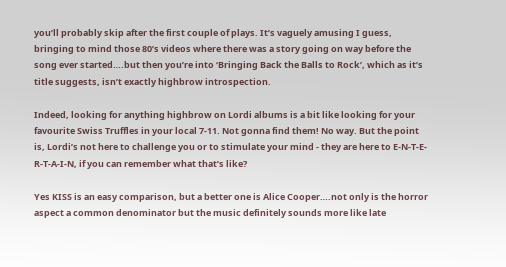you’ll probably skip after the first couple of plays. It’s vaguely amusing I guess, bringing to mind those 80’s videos where there was a story going on way before the song ever started….but then you’re into ‘Bringing Back the Balls to Rock’, which as it’s title suggests, isn’t exactly highbrow introspection.

Indeed, looking for anything highbrow on Lordi albums is a bit like looking for your favourite Swiss Truffles in your local 7-11. Not gonna find them! No way. But the point is, Lordi’s not here to challenge you or to stimulate your mind - they are here to E-N-T-E-R-T-A-I-N, if you can remember what that’s like?

Yes KISS is an easy comparison, but a better one is Alice Cooper….not only is the horror aspect a common denominator but the music definitely sounds more like late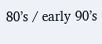80’s / early 90’s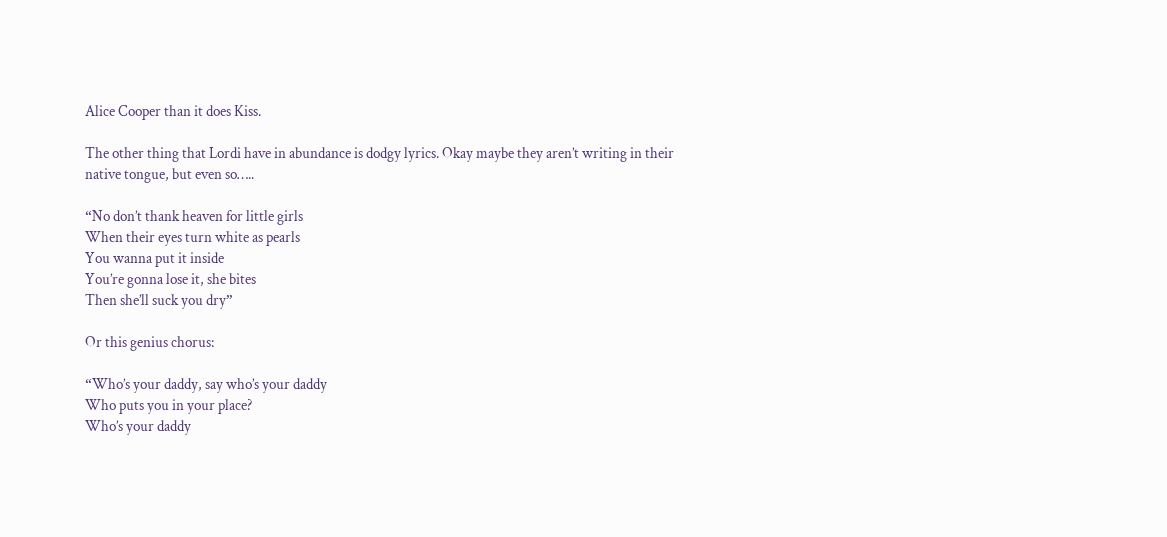Alice Cooper than it does Kiss.

The other thing that Lordi have in abundance is dodgy lyrics. Okay maybe they aren’t writing in their native tongue, but even so…..

“No don’t thank heaven for little girls
When their eyes turn white as pearls
You wanna put it inside
You’re gonna lose it, she bites
Then she’ll suck you dry”

Or this genius chorus:

“Who’s your daddy, say who’s your daddy
Who puts you in your place?
Who’s your daddy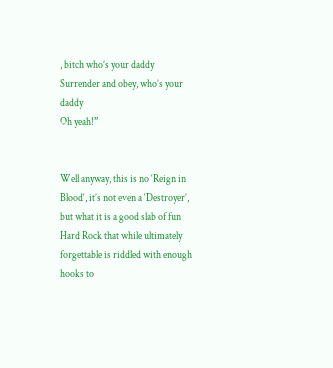, bitch who’s your daddy
Surrender and obey, who’s your daddy
Oh yeah!”


Well anyway, this is no ‘Reign in Blood‘, it’s not even a ‘Destroyer’, but what it is a good slab of fun Hard Rock that while ultimately forgettable is riddled with enough hooks to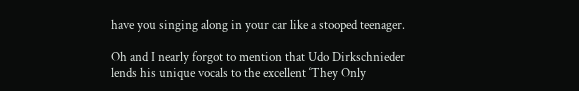have you singing along in your car like a stooped teenager.

Oh and I nearly forgot to mention that Udo Dirkschnieder lends his unique vocals to the excellent ‘They Only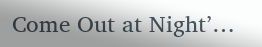Come Out at Night’…